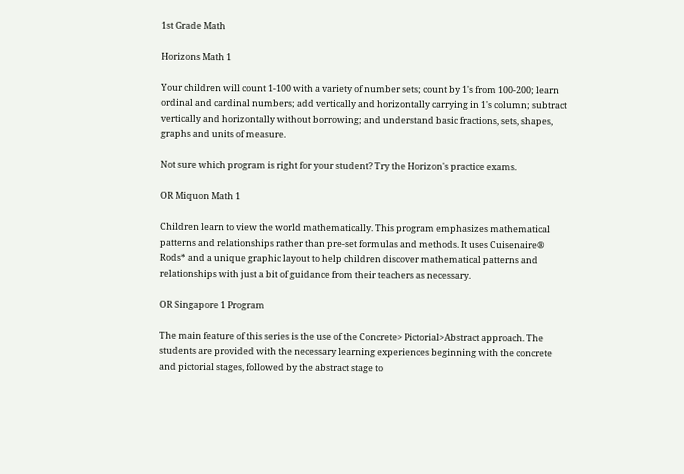1st Grade Math

Horizons Math 1

Your children will count 1-100 with a variety of number sets; count by 1's from 100-200; learn ordinal and cardinal numbers; add vertically and horizontally carrying in 1's column; subtract vertically and horizontally without borrowing; and understand basic fractions, sets, shapes, graphs and units of measure.

Not sure which program is right for your student? Try the Horizon's practice exams.

OR Miquon Math 1

Children learn to view the world mathematically. This program emphasizes mathematical patterns and relationships rather than pre-set formulas and methods. It uses Cuisenaire® Rods* and a unique graphic layout to help children discover mathematical patterns and relationships with just a bit of guidance from their teachers as necessary.

OR Singapore 1 Program

The main feature of this series is the use of the Concrete> Pictorial>Abstract approach. The students are provided with the necessary learning experiences beginning with the concrete and pictorial stages, followed by the abstract stage to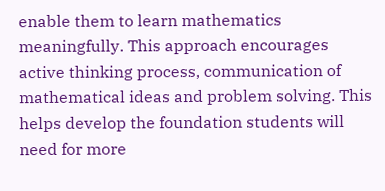enable them to learn mathematics meaningfully. This approach encourages active thinking process, communication of mathematical ideas and problem solving. This helps develop the foundation students will need for more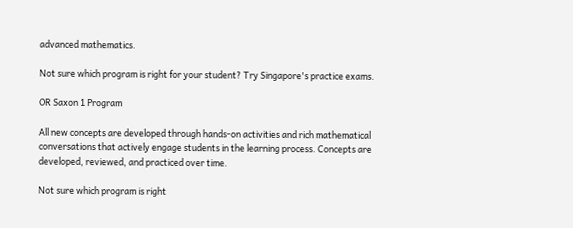advanced mathematics.

Not sure which program is right for your student? Try Singapore's practice exams.

OR Saxon 1 Program

All new concepts are developed through hands-on activities and rich mathematical conversations that actively engage students in the learning process. Concepts are developed, reviewed, and practiced over time.

Not sure which program is right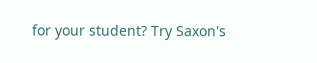for your student? Try Saxon's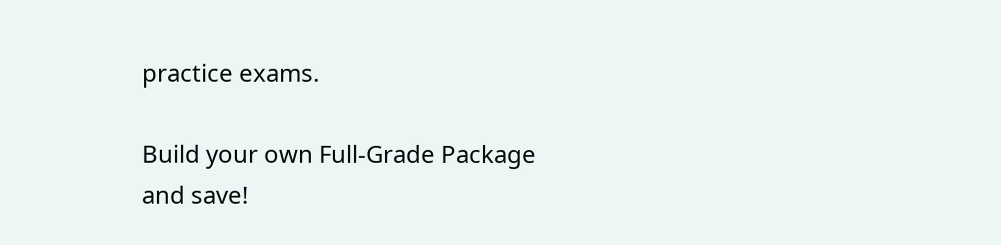practice exams.

Build your own Full-Grade Package
and save!